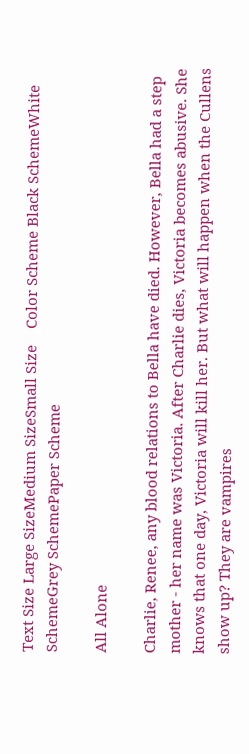Text Size Large SizeMedium SizeSmall Size    Color Scheme Black SchemeWhite SchemeGrey SchemePaper Scheme

All Alone

Charlie, Renee, any blood relations to Bella have died. However, Bella had a step mother - her name was Victoria. After Charlie dies, Victoria becomes abusive. She knows that one day, Victoria will kill her. But what will happen when the Cullens show up? They are vampires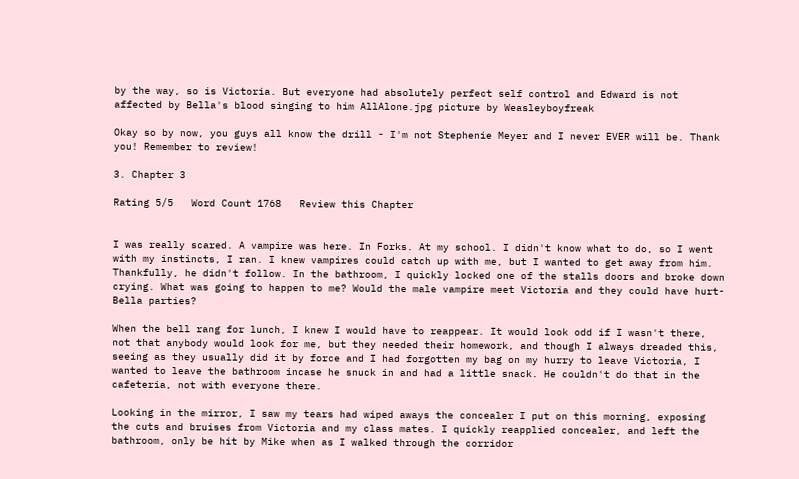by the way, so is Victoria. But everyone had absolutely perfect self control and Edward is not affected by Bella's blood singing to him AllAlone.jpg picture by Weasleyboyfreak

Okay so by now, you guys all know the drill - I'm not Stephenie Meyer and I never EVER will be. Thank you! Remember to review!

3. Chapter 3

Rating 5/5   Word Count 1768   Review this Chapter


I was really scared. A vampire was here. In Forks. At my school. I didn't know what to do, so I went with my instincts, I ran. I knew vampires could catch up with me, but I wanted to get away from him. Thankfully, he didn't follow. In the bathroom, I quickly locked one of the stalls doors and broke down crying. What was going to happen to me? Would the male vampire meet Victoria and they could have hurt-Bella parties?

When the bell rang for lunch, I knew I would have to reappear. It would look odd if I wasn't there, not that anybody would look for me, but they needed their homework, and though I always dreaded this, seeing as they usually did it by force and I had forgotten my bag on my hurry to leave Victoria, I wanted to leave the bathroom incase he snuck in and had a little snack. He couldn't do that in the cafeteria, not with everyone there.

Looking in the mirror, I saw my tears had wiped aways the concealer I put on this morning, exposing the cuts and bruises from Victoria and my class mates. I quickly reapplied concealer, and left the bathroom, only be hit by Mike when as I walked through the corridor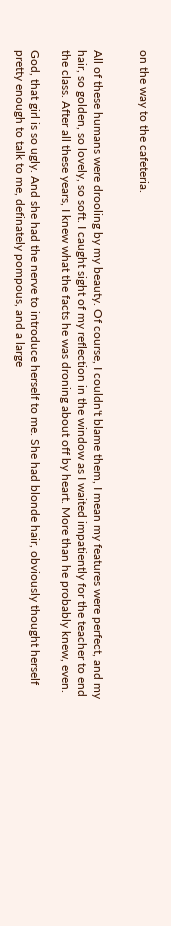on the way to the cafeteria.


All of these humans were drooling by my beauty. Of course, I couldn't blame them, I mean my features were perfect, and my hair, so golden, so lovely, so soft. I caught sight of my reflection in the window as I waited impatiently for the teacher to end the class. After all these years, I knew what the facts he was droning about off by heart. More than he probably knew, even.

God, that girl is so ugly. And she had the nerve to introduce herself to me. She had blonde hair, obviously thought herself pretty enough to talk to me, definately pompous, and a large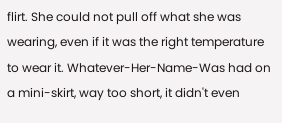flirt. She could not pull off what she was wearing, even if it was the right temperature to wear it. Whatever-Her-Name-Was had on a mini-skirt, way too short, it didn't even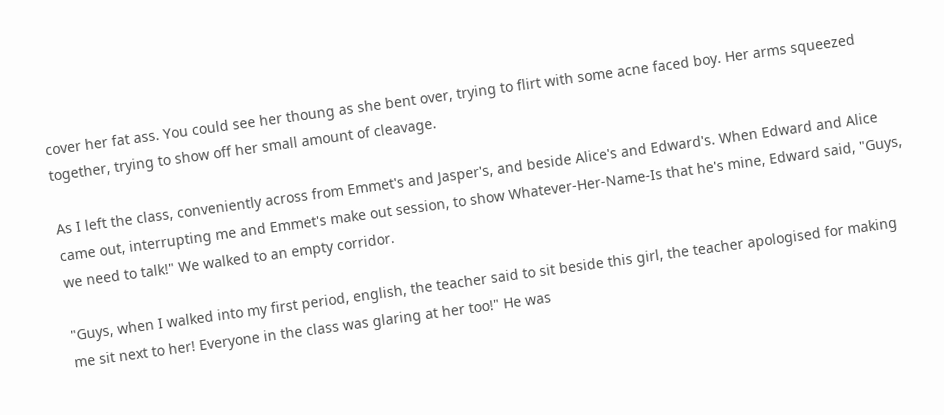cover her fat ass. You could see her thoung as she bent over, trying to flirt with some acne faced boy. Her arms squeezed together, trying to show off her small amount of cleavage.

As I left the class, conveniently across from Emmet's and Jasper's, and beside Alice's and Edward's. When Edward and Alice came out, interrupting me and Emmet's make out session, to show Whatever-Her-Name-Is that he's mine, Edward said, "Guys, we need to talk!" We walked to an empty corridor.

"Guys, when I walked into my first period, english, the teacher said to sit beside this girl, the teacher apologised for making me sit next to her! Everyone in the class was glaring at her too!" He was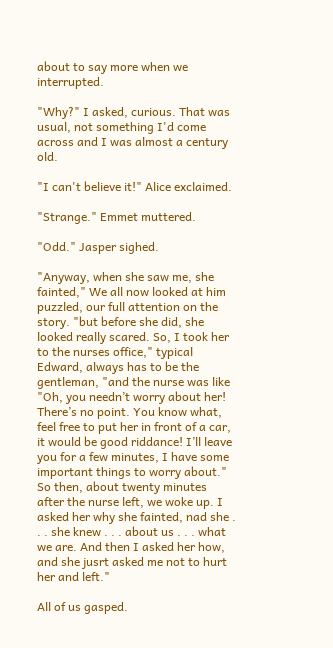about to say more when we interrupted.

"Why?" I asked, curious. That was usual, not something I'd come across and I was almost a century old.

"I can't believe it!" Alice exclaimed.

"Strange." Emmet muttered.

"Odd." Jasper sighed.

"Anyway, when she saw me, she fainted," We all now looked at him puzzled, our full attention on the story. "but before she did, she looked really scared. So, I took her to the nurses office," typical Edward, always has to be the gentleman, "and the nurse was like "Oh, you needn’t worry about her! There’s no point. You know what, feel free to put her in front of a car, it would be good riddance! I’ll leave you for a few minutes, I have some important things to worry about." So then, about twenty minutes after the nurse left, we woke up. I asked her why she fainted, nad she . . . she knew . . . about us . . . what we are. And then I asked her how, and she jusrt asked me not to hurt her and left."

All of us gasped.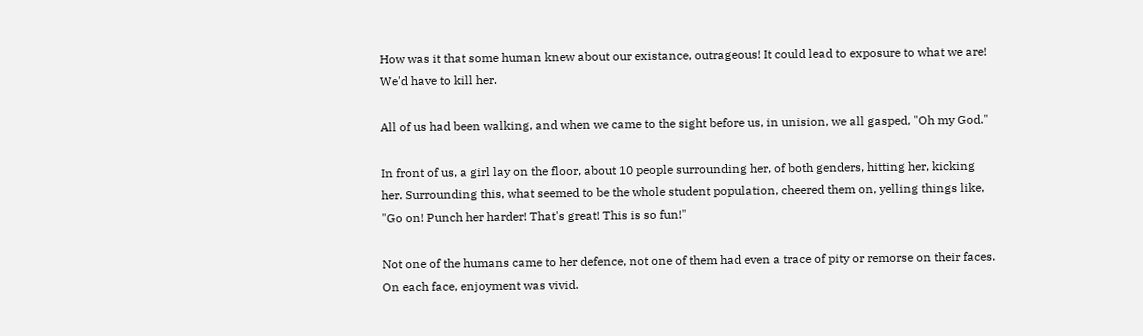How was it that some human knew about our existance, outrageous! It could lead to exposure to what we are! We'd have to kill her.

All of us had been walking, and when we came to the sight before us, in unision, we all gasped, "Oh my God."

In front of us, a girl lay on the floor, about 10 people surrounding her, of both genders, hitting her, kicking her. Surrounding this, what seemed to be the whole student population, cheered them on, yelling things like, "Go on! Punch her harder! That's great! This is so fun!"

Not one of the humans came to her defence, not one of them had even a trace of pity or remorse on their faces. On each face, enjoyment was vivid.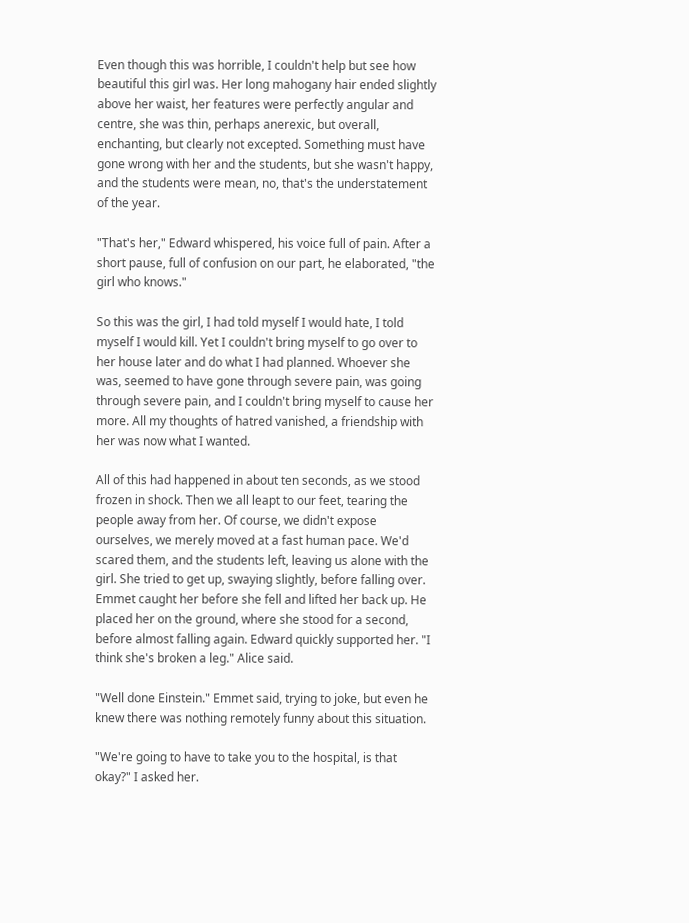Even though this was horrible, I couldn't help but see how beautiful this girl was. Her long mahogany hair ended slightly above her waist, her features were perfectly angular and centre, she was thin, perhaps anerexic, but overall, enchanting, but clearly not excepted. Something must have gone wrong with her and the students, but she wasn't happy, and the students were mean, no, that's the understatement of the year.

"That's her," Edward whispered, his voice full of pain. After a short pause, full of confusion on our part, he elaborated, "the girl who knows."

So this was the girl, I had told myself I would hate, I told myself I would kill. Yet I couldn't bring myself to go over to her house later and do what I had planned. Whoever she was, seemed to have gone through severe pain, was going through severe pain, and I couldn't bring myself to cause her more. All my thoughts of hatred vanished, a friendship with her was now what I wanted.

All of this had happened in about ten seconds, as we stood frozen in shock. Then we all leapt to our feet, tearing the people away from her. Of course, we didn't expose ourselves, we merely moved at a fast human pace. We'd scared them, and the students left, leaving us alone with the girl. She tried to get up, swaying slightly, before falling over. Emmet caught her before she fell and lifted her back up. He placed her on the ground, where she stood for a second, before almost falling again. Edward quickly supported her. "I think she's broken a leg." Alice said.

"Well done Einstein." Emmet said, trying to joke, but even he knew there was nothing remotely funny about this situation.

"We're going to have to take you to the hospital, is that okay?" I asked her.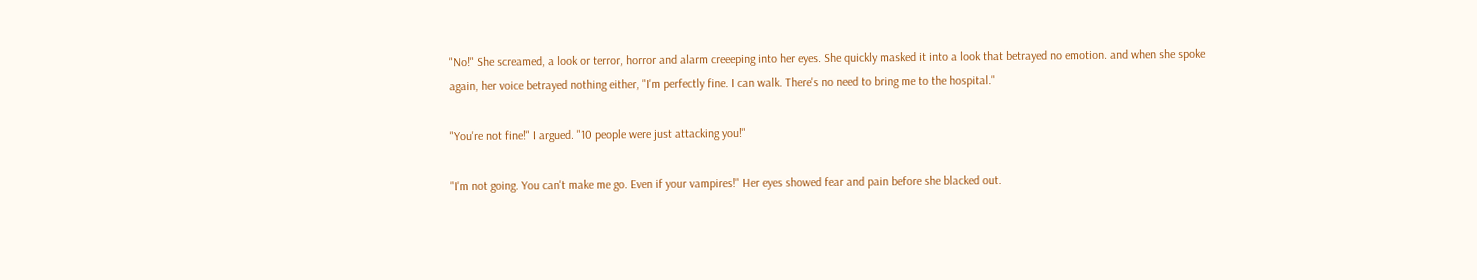"No!" She screamed, a look or terror, horror and alarm creeeping into her eyes. She quickly masked it into a look that betrayed no emotion. and when she spoke again, her voice betrayed nothing either, "I'm perfectly fine. I can walk. There's no need to bring me to the hospital."

"You're not fine!" I argued. "10 people were just attacking you!"

"I'm not going. You can't make me go. Even if your vampires!" Her eyes showed fear and pain before she blacked out.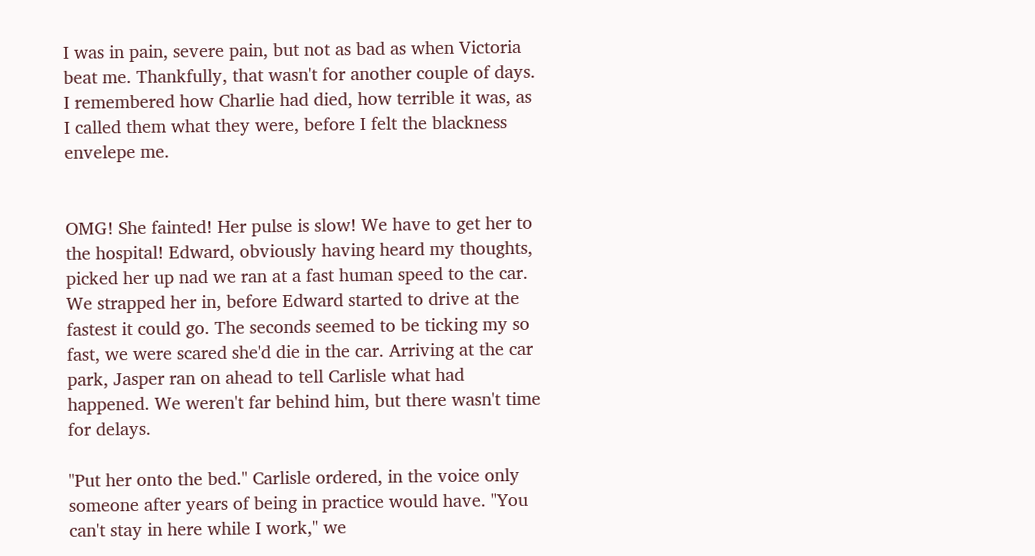I was in pain, severe pain, but not as bad as when Victoria beat me. Thankfully, that wasn't for another couple of days. I remembered how Charlie had died, how terrible it was, as I called them what they were, before I felt the blackness envelepe me.


OMG! She fainted! Her pulse is slow! We have to get her to the hospital! Edward, obviously having heard my thoughts, picked her up nad we ran at a fast human speed to the car. We strapped her in, before Edward started to drive at the fastest it could go. The seconds seemed to be ticking my so fast, we were scared she'd die in the car. Arriving at the car park, Jasper ran on ahead to tell Carlisle what had happened. We weren't far behind him, but there wasn't time for delays.

"Put her onto the bed." Carlisle ordered, in the voice only someone after years of being in practice would have. "You can't stay in here while I work," we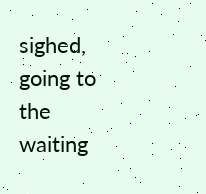sighed, going to the waiting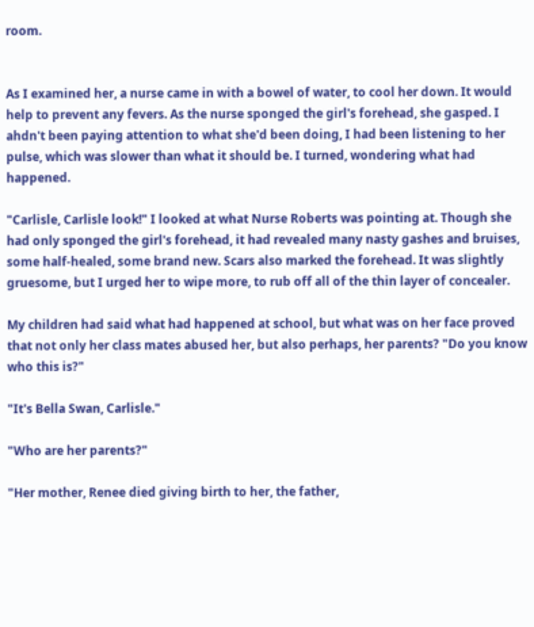room.


As I examined her, a nurse came in with a bowel of water, to cool her down. It would help to prevent any fevers. As the nurse sponged the girl's forehead, she gasped. I ahdn't been paying attention to what she'd been doing, I had been listening to her pulse, which was slower than what it should be. I turned, wondering what had happened.

"Carlisle, Carlisle look!" I looked at what Nurse Roberts was pointing at. Though she had only sponged the girl's forehead, it had revealed many nasty gashes and bruises, some half-healed, some brand new. Scars also marked the forehead. It was slightly gruesome, but I urged her to wipe more, to rub off all of the thin layer of concealer.

My children had said what had happened at school, but what was on her face proved that not only her class mates abused her, but also perhaps, her parents? "Do you know who this is?"

"It's Bella Swan, Carlisle."

"Who are her parents?"

"Her mother, Renee died giving birth to her, the father,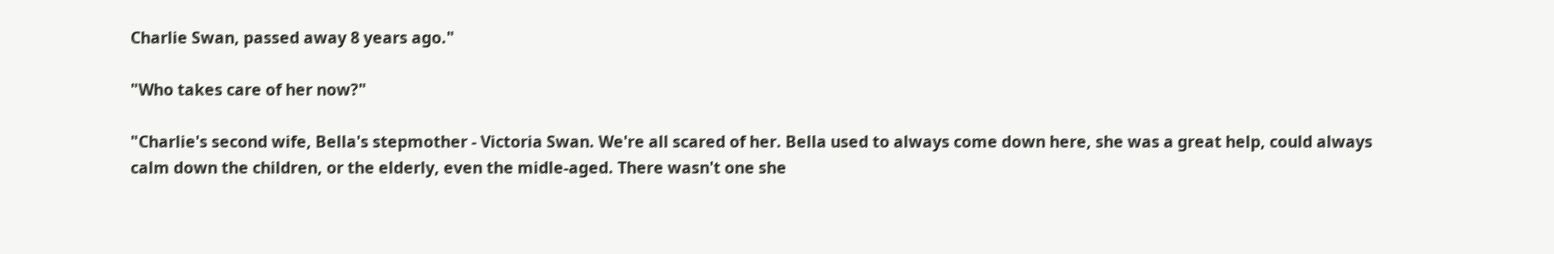Charlie Swan, passed away 8 years ago."

"Who takes care of her now?"

"Charlie's second wife, Bella's stepmother - Victoria Swan. We're all scared of her. Bella used to always come down here, she was a great help, could always calm down the children, or the elderly, even the midle-aged. There wasn't one she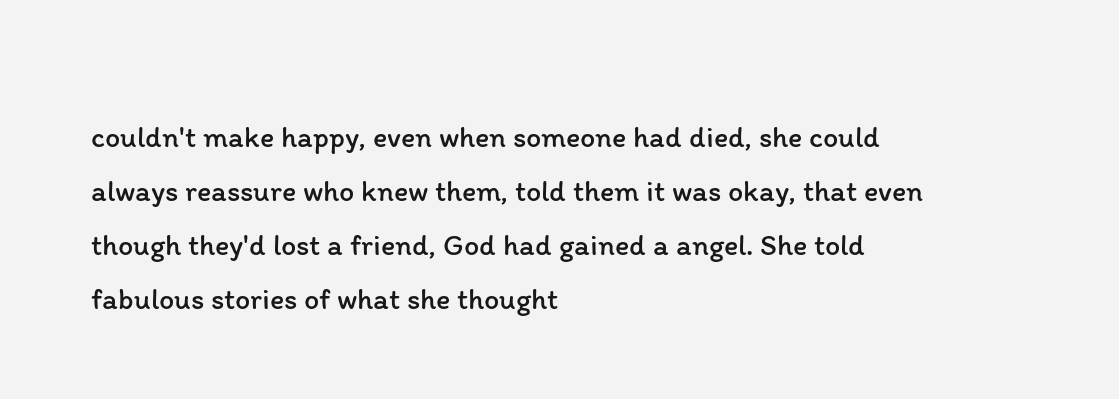couldn't make happy, even when someone had died, she could always reassure who knew them, told them it was okay, that even though they'd lost a friend, God had gained a angel. She told fabulous stories of what she thought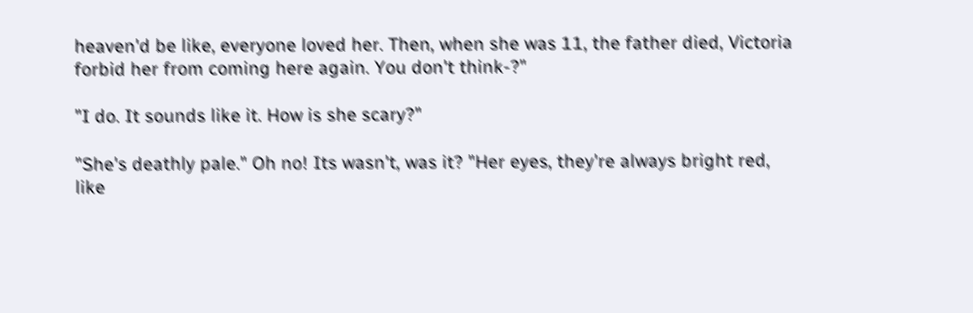heaven'd be like, everyone loved her. Then, when she was 11, the father died, Victoria forbid her from coming here again. You don't think-?"

"I do. It sounds like it. How is she scary?"

"She's deathly pale." Oh no! Its wasn't, was it? "Her eyes, they're always bright red, like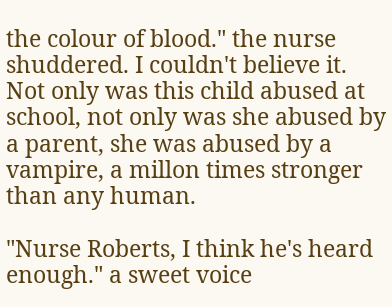the colour of blood." the nurse shuddered. I couldn't believe it. Not only was this child abused at school, not only was she abused by a parent, she was abused by a vampire, a millon times stronger than any human.

"Nurse Roberts, I think he's heard enough." a sweet voice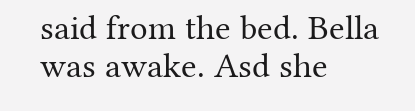said from the bed. Bella was awake. Asd she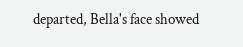departed, Bella's face showed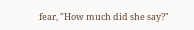fear, "How much did she say?"